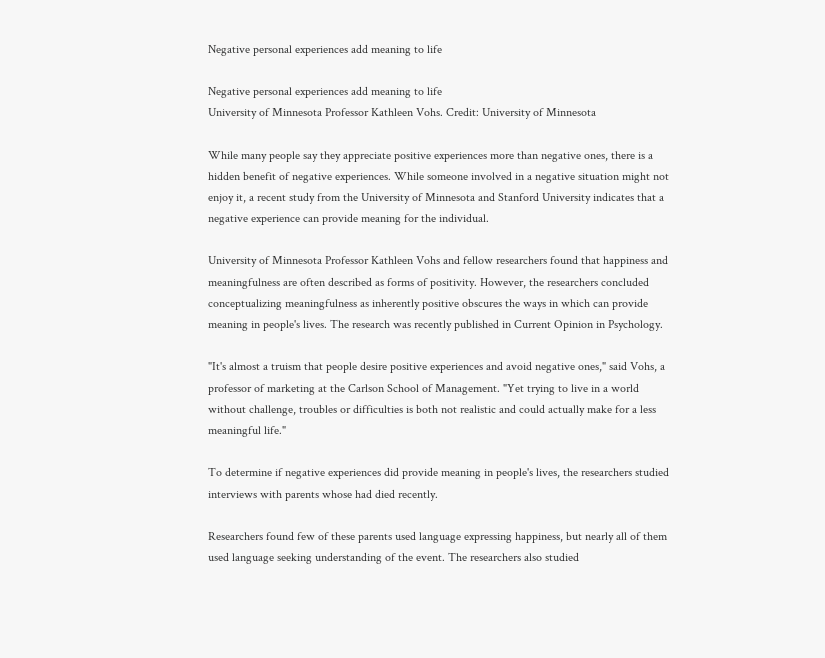Negative personal experiences add meaning to life

Negative personal experiences add meaning to life
University of Minnesota Professor Kathleen Vohs. Credit: University of Minnesota

While many people say they appreciate positive experiences more than negative ones, there is a hidden benefit of negative experiences. While someone involved in a negative situation might not enjoy it, a recent study from the University of Minnesota and Stanford University indicates that a negative experience can provide meaning for the individual.

University of Minnesota Professor Kathleen Vohs and fellow researchers found that happiness and meaningfulness are often described as forms of positivity. However, the researchers concluded conceptualizing meaningfulness as inherently positive obscures the ways in which can provide meaning in people's lives. The research was recently published in Current Opinion in Psychology.

"It's almost a truism that people desire positive experiences and avoid negative ones," said Vohs, a professor of marketing at the Carlson School of Management. "Yet trying to live in a world without challenge, troubles or difficulties is both not realistic and could actually make for a less meaningful life."

To determine if negative experiences did provide meaning in people's lives, the researchers studied interviews with parents whose had died recently.

Researchers found few of these parents used language expressing happiness, but nearly all of them used language seeking understanding of the event. The researchers also studied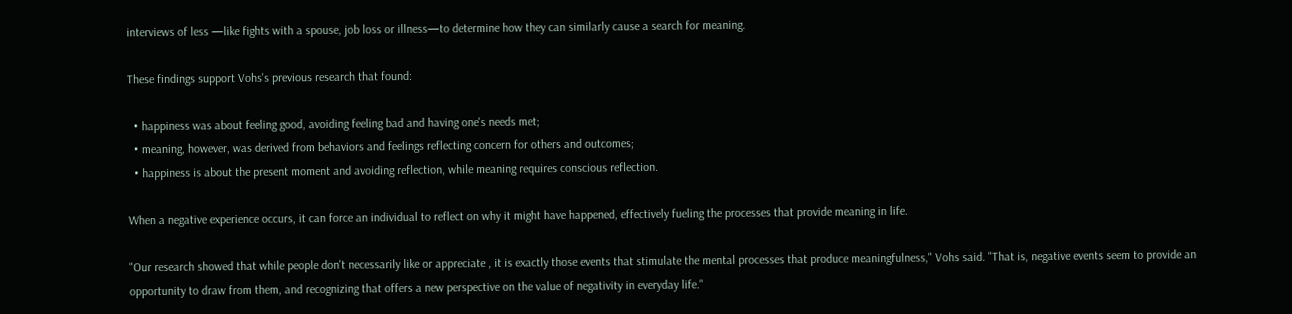interviews of less —like fights with a spouse, job loss or illness—to determine how they can similarly cause a search for meaning.

These findings support Vohs's previous research that found:

  • happiness was about feeling good, avoiding feeling bad and having one's needs met;
  • meaning, however, was derived from behaviors and feelings reflecting concern for others and outcomes;
  • happiness is about the present moment and avoiding reflection, while meaning requires conscious reflection.

When a negative experience occurs, it can force an individual to reflect on why it might have happened, effectively fueling the processes that provide meaning in life.

"Our research showed that while people don't necessarily like or appreciate , it is exactly those events that stimulate the mental processes that produce meaningfulness," Vohs said. "That is, negative events seem to provide an opportunity to draw from them, and recognizing that offers a new perspective on the value of negativity in everyday life."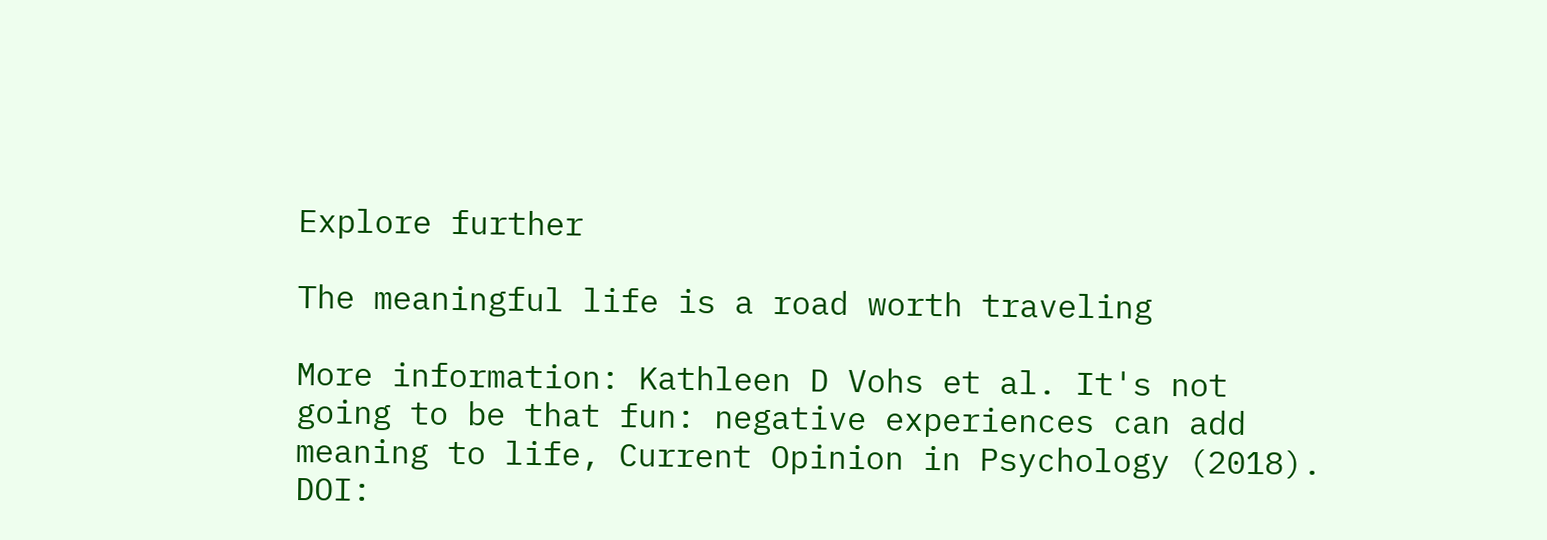Explore further

The meaningful life is a road worth traveling

More information: Kathleen D Vohs et al. It's not going to be that fun: negative experiences can add meaning to life, Current Opinion in Psychology (2018). DOI: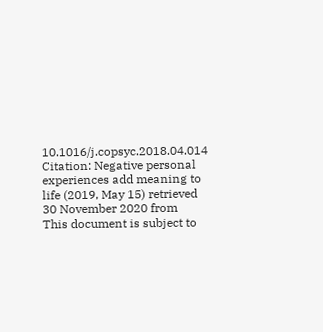10.1016/j.copsyc.2018.04.014
Citation: Negative personal experiences add meaning to life (2019, May 15) retrieved 30 November 2020 from
This document is subject to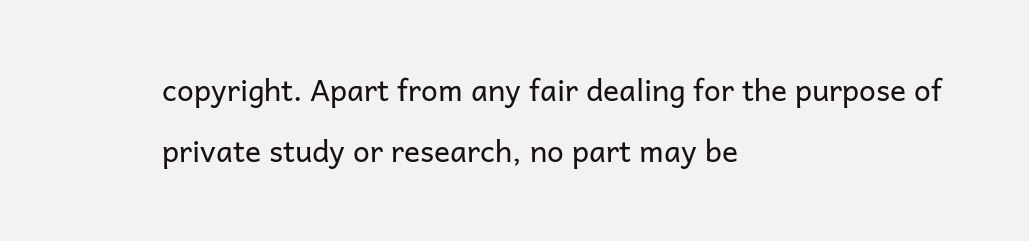copyright. Apart from any fair dealing for the purpose of private study or research, no part may be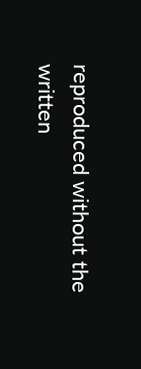reproduced without the written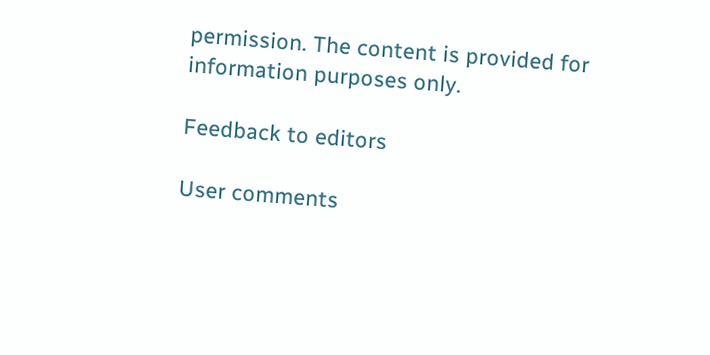permission. The content is provided for information purposes only.

Feedback to editors

User comments